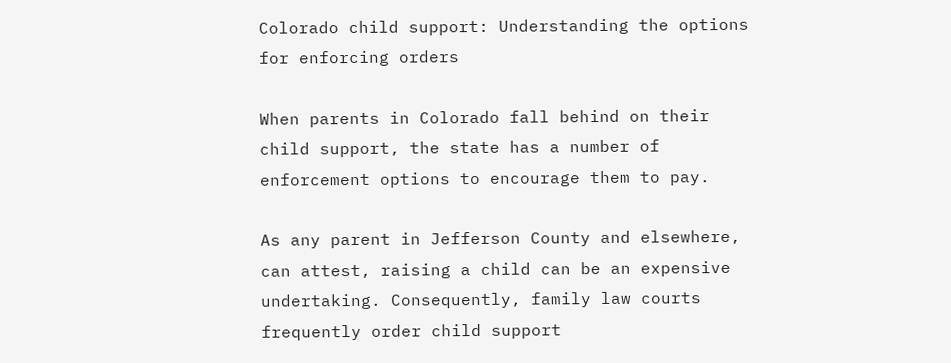Colorado child support: Understanding the options for enforcing orders

When parents in Colorado fall behind on their child support, the state has a number of enforcement options to encourage them to pay.

As any parent in Jefferson County and elsewhere, can attest, raising a child can be an expensive undertaking. Consequently, family law courts frequently order child support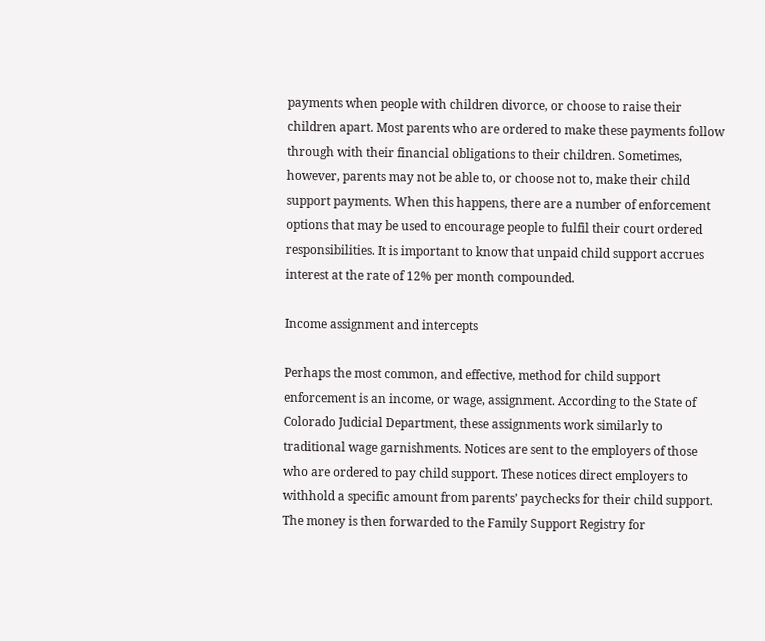payments when people with children divorce, or choose to raise their children apart. Most parents who are ordered to make these payments follow through with their financial obligations to their children. Sometimes, however, parents may not be able to, or choose not to, make their child support payments. When this happens, there are a number of enforcement options that may be used to encourage people to fulfil their court ordered responsibilities. It is important to know that unpaid child support accrues interest at the rate of 12% per month compounded.

Income assignment and intercepts

Perhaps the most common, and effective, method for child support enforcement is an income, or wage, assignment. According to the State of Colorado Judicial Department, these assignments work similarly to traditional wage garnishments. Notices are sent to the employers of those who are ordered to pay child support. These notices direct employers to withhold a specific amount from parents’ paychecks for their child support. The money is then forwarded to the Family Support Registry for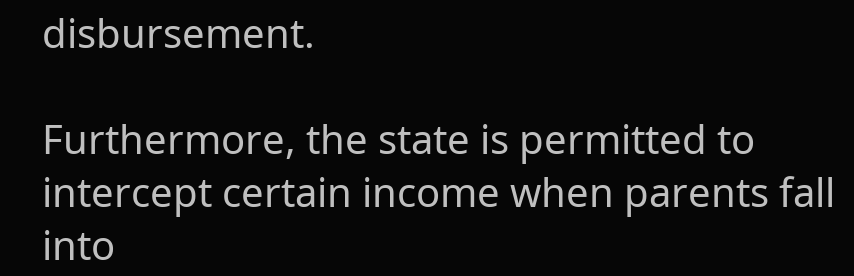disbursement.

Furthermore, the state is permitted to intercept certain income when parents fall into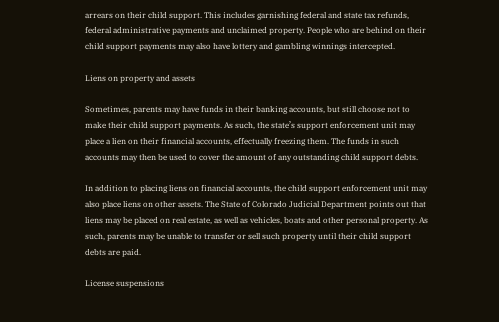arrears on their child support. This includes garnishing federal and state tax refunds, federal administrative payments and unclaimed property. People who are behind on their child support payments may also have lottery and gambling winnings intercepted.

Liens on property and assets

Sometimes, parents may have funds in their banking accounts, but still choose not to make their child support payments. As such, the state’s support enforcement unit may place a lien on their financial accounts, effectually freezing them. The funds in such accounts may then be used to cover the amount of any outstanding child support debts.

In addition to placing liens on financial accounts, the child support enforcement unit may also place liens on other assets. The State of Colorado Judicial Department points out that liens may be placed on real estate, as well as vehicles, boats and other personal property. As such, parents may be unable to transfer or sell such property until their child support debts are paid.

License suspensions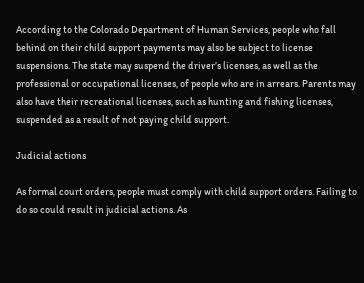According to the Colorado Department of Human Services, people who fall behind on their child support payments may also be subject to license suspensions. The state may suspend the driver’s licenses, as well as the professional or occupational licenses, of people who are in arrears. Parents may also have their recreational licenses, such as hunting and fishing licenses, suspended as a result of not paying child support.

Judicial actions

As formal court orders, people must comply with child support orders. Failing to do so could result in judicial actions. As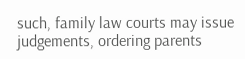such, family law courts may issue judgements, ordering parents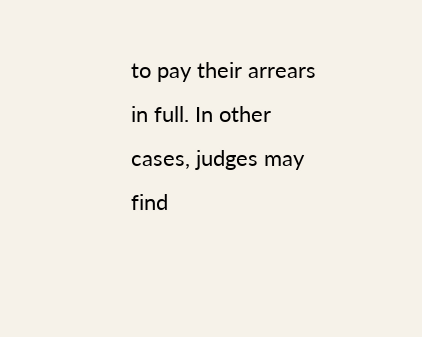to pay their arrears in full. In other cases, judges may find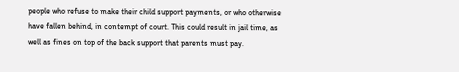people who refuse to make their child support payments, or who otherwise have fallen behind, in contempt of court. This could result in jail time, as well as fines on top of the back support that parents must pay.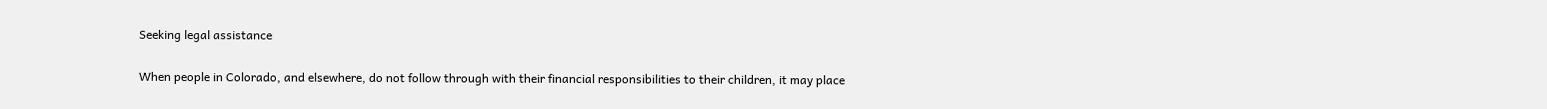Seeking legal assistance

When people in Colorado, and elsewhere, do not follow through with their financial responsibilities to their children, it may place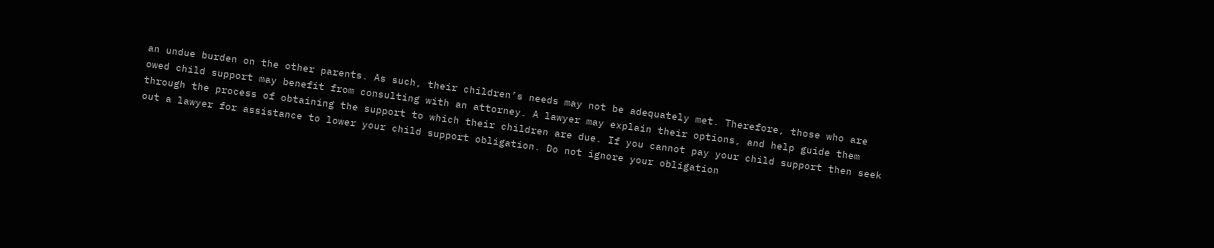an undue burden on the other parents. As such, their children’s needs may not be adequately met. Therefore, those who are owed child support may benefit from consulting with an attorney. A lawyer may explain their options, and help guide them through the process of obtaining the support to which their children are due. If you cannot pay your child support then seek out a lawyer for assistance to lower your child support obligation. Do not ignore your obligation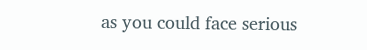as you could face serious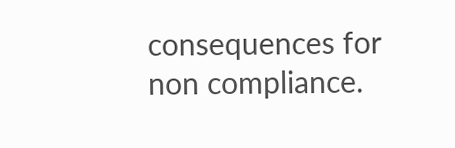consequences for non compliance.